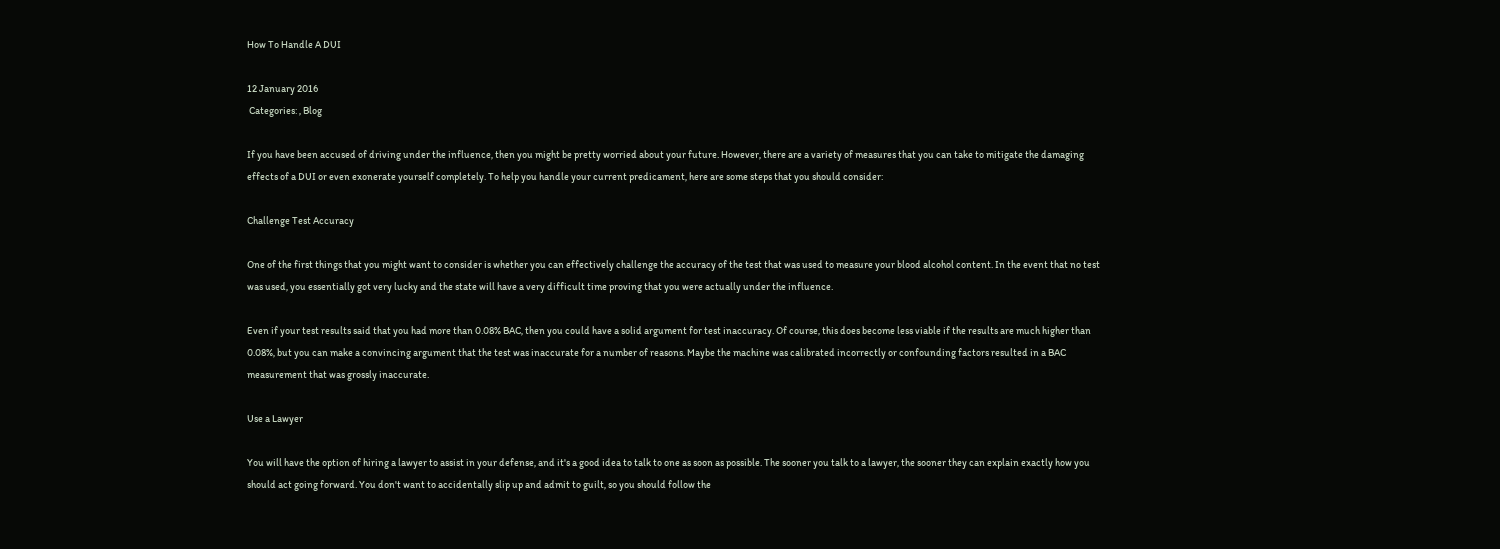How To Handle A DUI

12 January 2016
 Categories: , Blog

If you have been accused of driving under the influence, then you might be pretty worried about your future. However, there are a variety of measures that you can take to mitigate the damaging effects of a DUI or even exonerate yourself completely. To help you handle your current predicament, here are some steps that you should consider:

Challenge Test Accuracy

One of the first things that you might want to consider is whether you can effectively challenge the accuracy of the test that was used to measure your blood alcohol content. In the event that no test was used, you essentially got very lucky and the state will have a very difficult time proving that you were actually under the influence.

Even if your test results said that you had more than 0.08% BAC, then you could have a solid argument for test inaccuracy. Of course, this does become less viable if the results are much higher than 0.08%, but you can make a convincing argument that the test was inaccurate for a number of reasons. Maybe the machine was calibrated incorrectly or confounding factors resulted in a BAC measurement that was grossly inaccurate.

Use a Lawyer

You will have the option of hiring a lawyer to assist in your defense, and it's a good idea to talk to one as soon as possible. The sooner you talk to a lawyer, the sooner they can explain exactly how you should act going forward. You don't want to accidentally slip up and admit to guilt, so you should follow the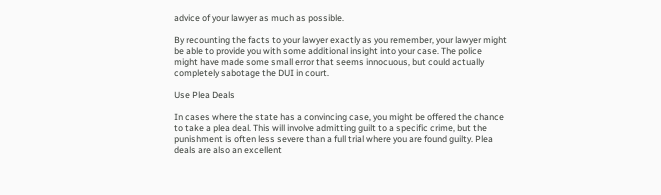advice of your lawyer as much as possible.

By recounting the facts to your lawyer exactly as you remember, your lawyer might be able to provide you with some additional insight into your case. The police might have made some small error that seems innocuous, but could actually completely sabotage the DUI in court.

Use Plea Deals

In cases where the state has a convincing case, you might be offered the chance to take a plea deal. This will involve admitting guilt to a specific crime, but the punishment is often less severe than a full trial where you are found guilty. Plea deals are also an excellent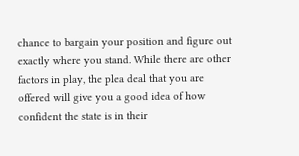chance to bargain your position and figure out exactly where you stand. While there are other factors in play, the plea deal that you are offered will give you a good idea of how confident the state is in their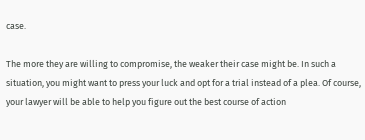case.

The more they are willing to compromise, the weaker their case might be. In such a situation, you might want to press your luck and opt for a trial instead of a plea. Of course, your lawyer will be able to help you figure out the best course of action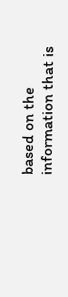based on the information that is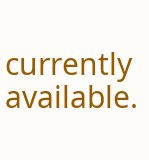currently available.